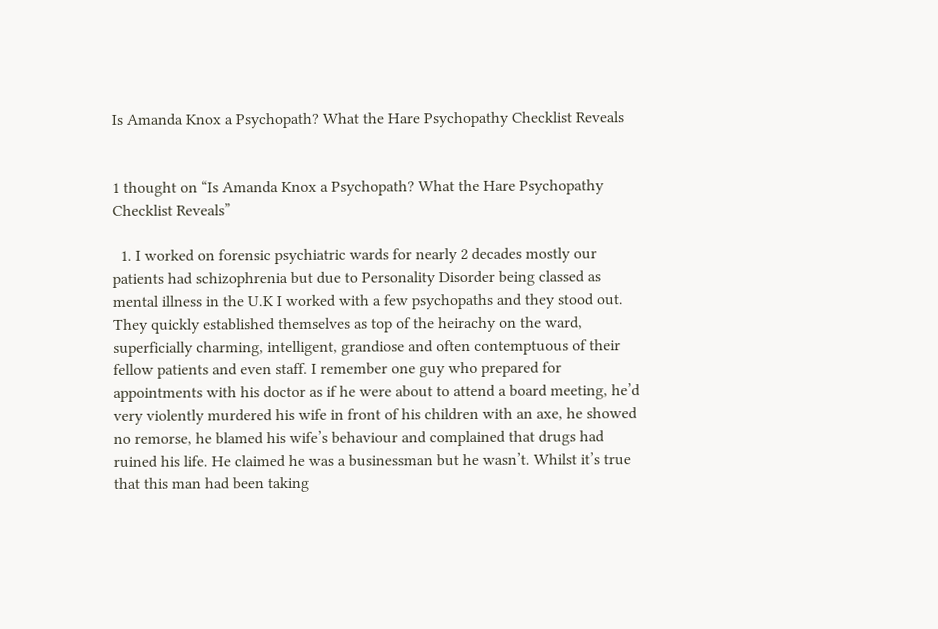Is Amanda Knox a Psychopath? What the Hare Psychopathy Checklist Reveals


1 thought on “Is Amanda Knox a Psychopath? What the Hare Psychopathy Checklist Reveals”

  1. I worked on forensic psychiatric wards for nearly 2 decades mostly our patients had schizophrenia but due to Personality Disorder being classed as mental illness in the U.K I worked with a few psychopaths and they stood out. They quickly established themselves as top of the heirachy on the ward, superficially charming, intelligent, grandiose and often contemptuous of their fellow patients and even staff. I remember one guy who prepared for appointments with his doctor as if he were about to attend a board meeting, he’d very violently murdered his wife in front of his children with an axe, he showed no remorse, he blamed his wife’s behaviour and complained that drugs had ruined his life. He claimed he was a businessman but he wasn’t. Whilst it’s true that this man had been taking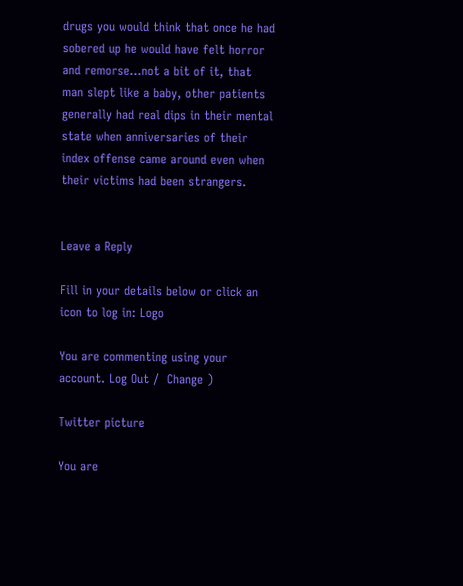drugs you would think that once he had sobered up he would have felt horror and remorse…not a bit of it, that man slept like a baby, other patients generally had real dips in their mental state when anniversaries of their index offense came around even when their victims had been strangers.


Leave a Reply

Fill in your details below or click an icon to log in: Logo

You are commenting using your account. Log Out /  Change )

Twitter picture

You are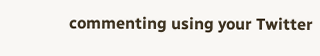commenting using your Twitter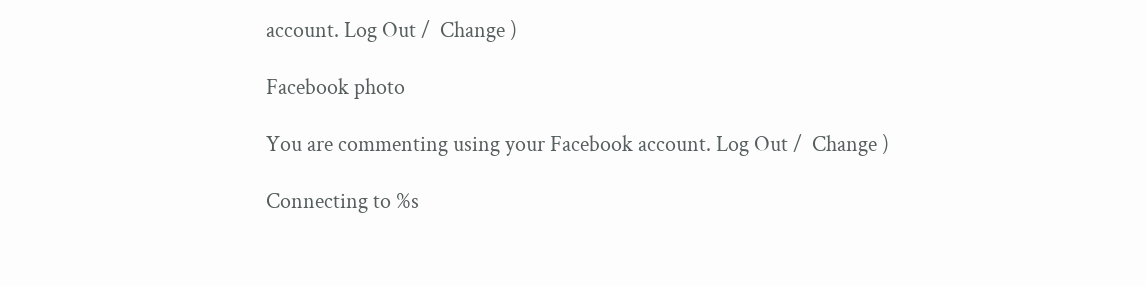account. Log Out /  Change )

Facebook photo

You are commenting using your Facebook account. Log Out /  Change )

Connecting to %s